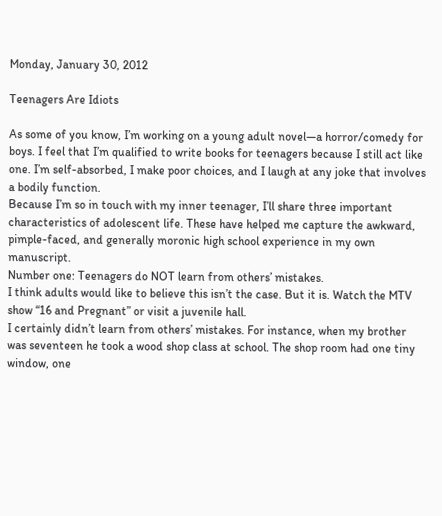Monday, January 30, 2012

Teenagers Are Idiots

As some of you know, I’m working on a young adult novel—a horror/comedy for boys. I feel that I’m qualified to write books for teenagers because I still act like one. I’m self-absorbed, I make poor choices, and I laugh at any joke that involves a bodily function.
Because I’m so in touch with my inner teenager, I’ll share three important characteristics of adolescent life. These have helped me capture the awkward, pimple-faced, and generally moronic high school experience in my own manuscript.
Number one: Teenagers do NOT learn from others’ mistakes.
I think adults would like to believe this isn’t the case. But it is. Watch the MTV show “16 and Pregnant” or visit a juvenile hall.
I certainly didn’t learn from others’ mistakes. For instance, when my brother was seventeen he took a wood shop class at school. The shop room had one tiny window, one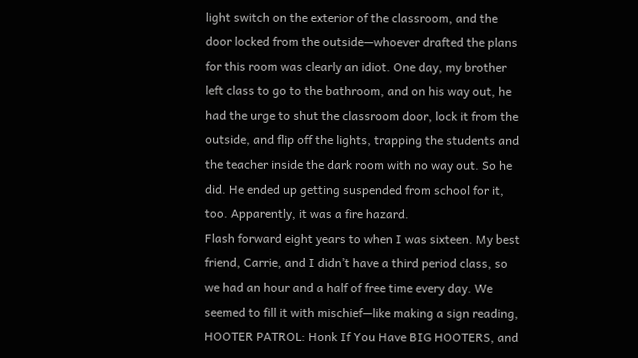light switch on the exterior of the classroom, and the door locked from the outside—whoever drafted the plans for this room was clearly an idiot. One day, my brother left class to go to the bathroom, and on his way out, he had the urge to shut the classroom door, lock it from the outside, and flip off the lights, trapping the students and the teacher inside the dark room with no way out. So he did. He ended up getting suspended from school for it, too. Apparently, it was a fire hazard.
Flash forward eight years to when I was sixteen. My best friend, Carrie, and I didn’t have a third period class, so we had an hour and a half of free time every day. We seemed to fill it with mischief—like making a sign reading, HOOTER PATROL: Honk If You Have BIG HOOTERS, and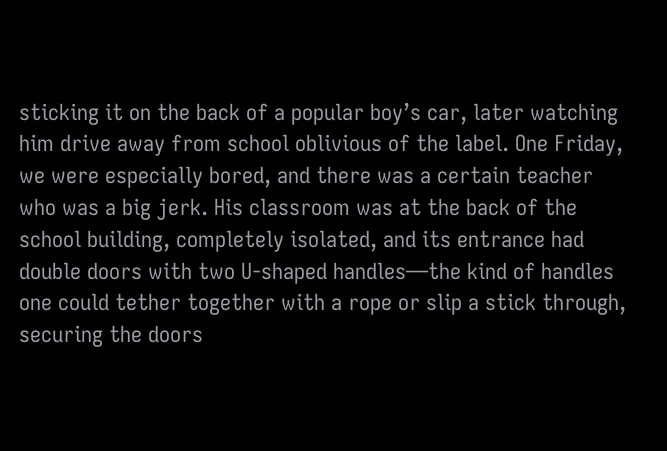sticking it on the back of a popular boy’s car, later watching him drive away from school oblivious of the label. One Friday, we were especially bored, and there was a certain teacher who was a big jerk. His classroom was at the back of the school building, completely isolated, and its entrance had double doors with two U-shaped handles—the kind of handles one could tether together with a rope or slip a stick through, securing the doors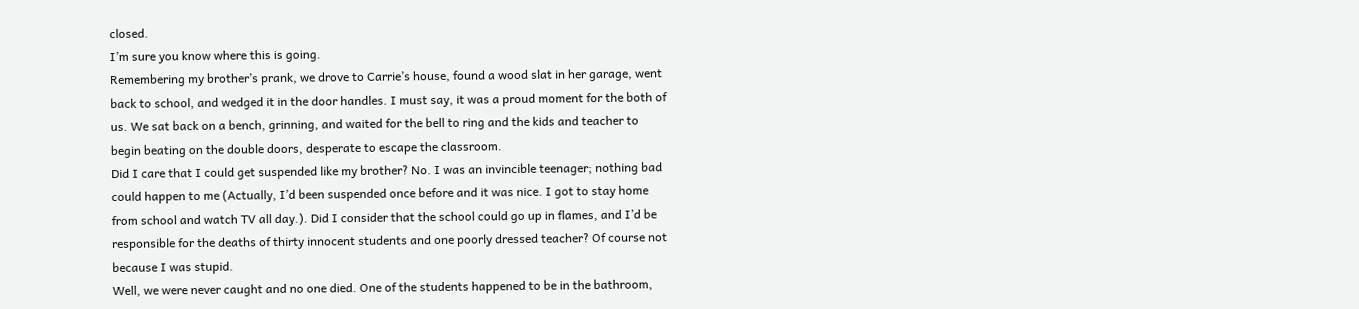closed.
I’m sure you know where this is going.
Remembering my brother’s prank, we drove to Carrie’s house, found a wood slat in her garage, went back to school, and wedged it in the door handles. I must say, it was a proud moment for the both of us. We sat back on a bench, grinning, and waited for the bell to ring and the kids and teacher to begin beating on the double doors, desperate to escape the classroom.
Did I care that I could get suspended like my brother? No. I was an invincible teenager; nothing bad could happen to me (Actually, I’d been suspended once before and it was nice. I got to stay home from school and watch TV all day.). Did I consider that the school could go up in flames, and I’d be responsible for the deaths of thirty innocent students and one poorly dressed teacher? Of course not because I was stupid.
Well, we were never caught and no one died. One of the students happened to be in the bathroom,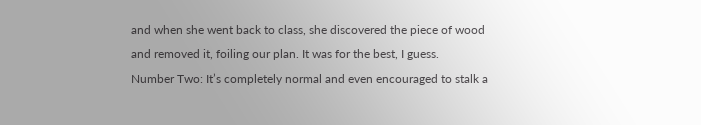and when she went back to class, she discovered the piece of wood and removed it, foiling our plan. It was for the best, I guess.
Number Two: It’s completely normal and even encouraged to stalk a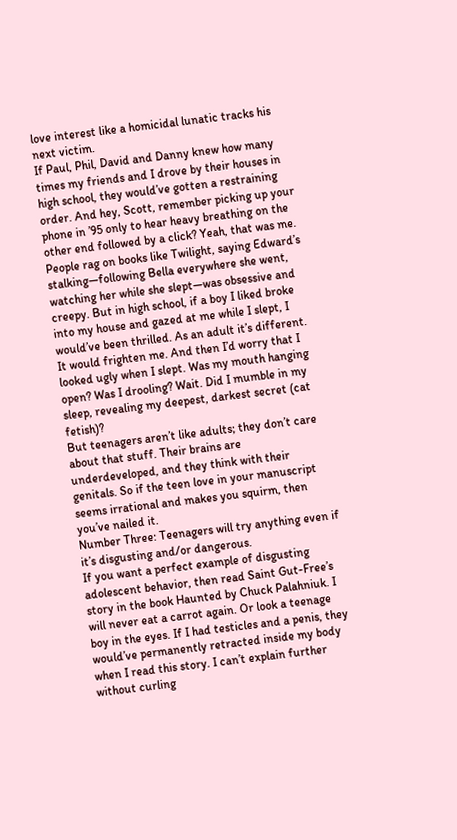love interest like a homicidal lunatic tracks his next victim.
If Paul, Phil, David and Danny knew how many times my friends and I drove by their houses in high school, they would’ve gotten a restraining order. And hey, Scott, remember picking up your phone in ’95 only to hear heavy breathing on the other end followed by a click? Yeah, that was me.
People rag on books like Twilight, saying Edward’s stalking—following Bella everywhere she went, watching her while she slept—was obsessive and creepy. But in high school, if a boy I liked broke into my house and gazed at me while I slept, I would’ve been thrilled. As an adult it’s different. It would frighten me. And then I’d worry that I looked ugly when I slept. Was my mouth hanging open? Was I drooling? Wait. Did I mumble in my sleep, revealing my deepest, darkest secret (cat fetish)?
But teenagers aren’t like adults; they don’t care about that stuff. Their brains are underdeveloped, and they think with their genitals. So if the teen love in your manuscript seems irrational and makes you squirm, then you’ve nailed it.
Number Three: Teenagers will try anything even if it’s disgusting and/or dangerous.
If you want a perfect example of disgusting adolescent behavior, then read Saint Gut-Free’s story in the book Haunted by Chuck Palahniuk. I will never eat a carrot again. Or look a teenage boy in the eyes. If I had testicles and a penis, they would’ve permanently retracted inside my body when I read this story. I can’t explain further without curling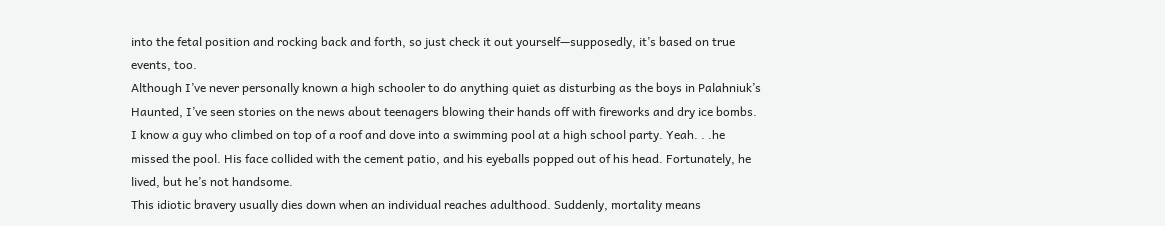into the fetal position and rocking back and forth, so just check it out yourself—supposedly, it’s based on true events, too.
Although I’ve never personally known a high schooler to do anything quiet as disturbing as the boys in Palahniuk’s Haunted, I’ve seen stories on the news about teenagers blowing their hands off with fireworks and dry ice bombs. I know a guy who climbed on top of a roof and dove into a swimming pool at a high school party. Yeah. . .he missed the pool. His face collided with the cement patio, and his eyeballs popped out of his head. Fortunately, he lived, but he’s not handsome.
This idiotic bravery usually dies down when an individual reaches adulthood. Suddenly, mortality means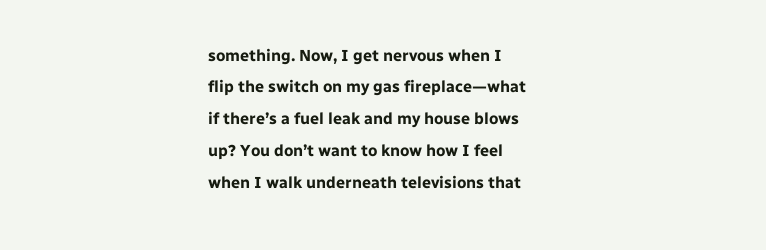something. Now, I get nervous when I flip the switch on my gas fireplace—what if there’s a fuel leak and my house blows up? You don’t want to know how I feel when I walk underneath televisions that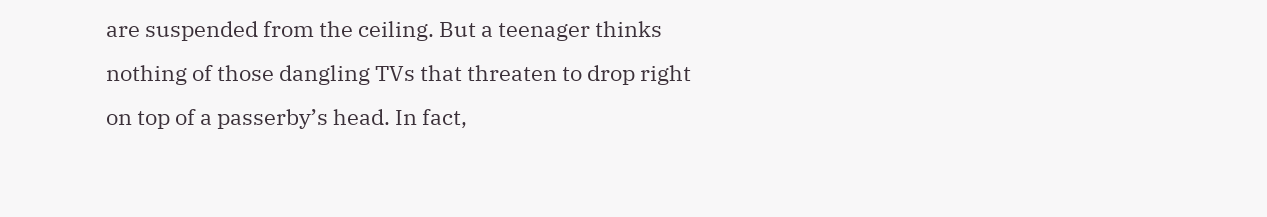are suspended from the ceiling. But a teenager thinks nothing of those dangling TVs that threaten to drop right on top of a passerby’s head. In fact,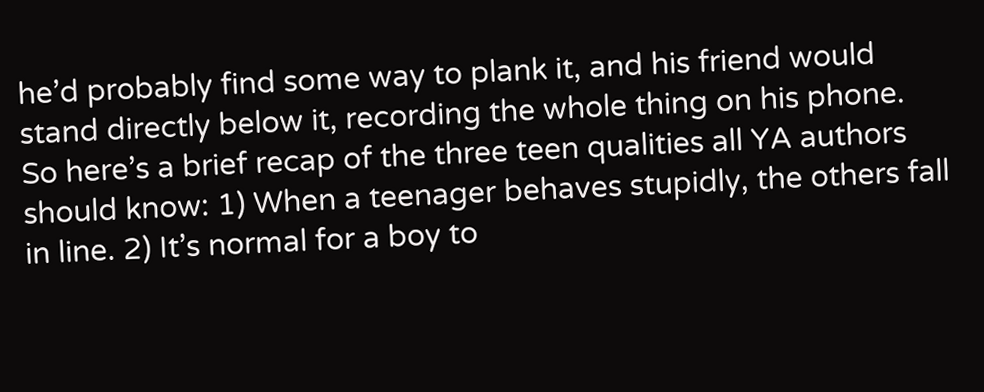he’d probably find some way to plank it, and his friend would stand directly below it, recording the whole thing on his phone.
So here’s a brief recap of the three teen qualities all YA authors should know: 1) When a teenager behaves stupidly, the others fall in line. 2) It’s normal for a boy to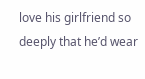love his girlfriend so deeply that he’d wear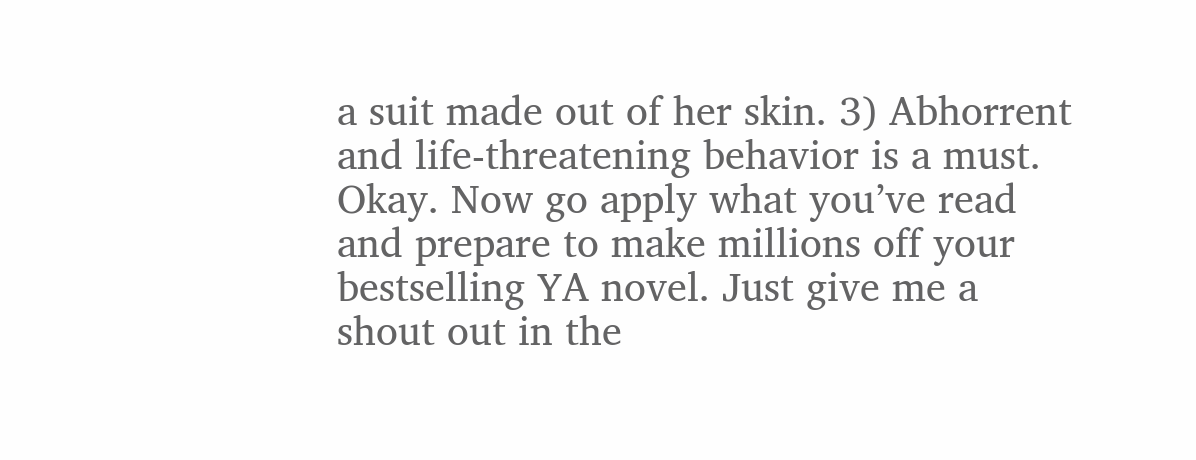a suit made out of her skin. 3) Abhorrent and life-threatening behavior is a must. Okay. Now go apply what you’ve read and prepare to make millions off your bestselling YA novel. Just give me a shout out in the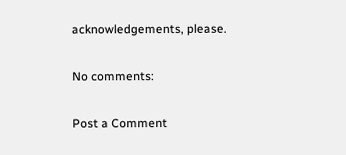acknowledgements, please.

No comments:

Post a Comment